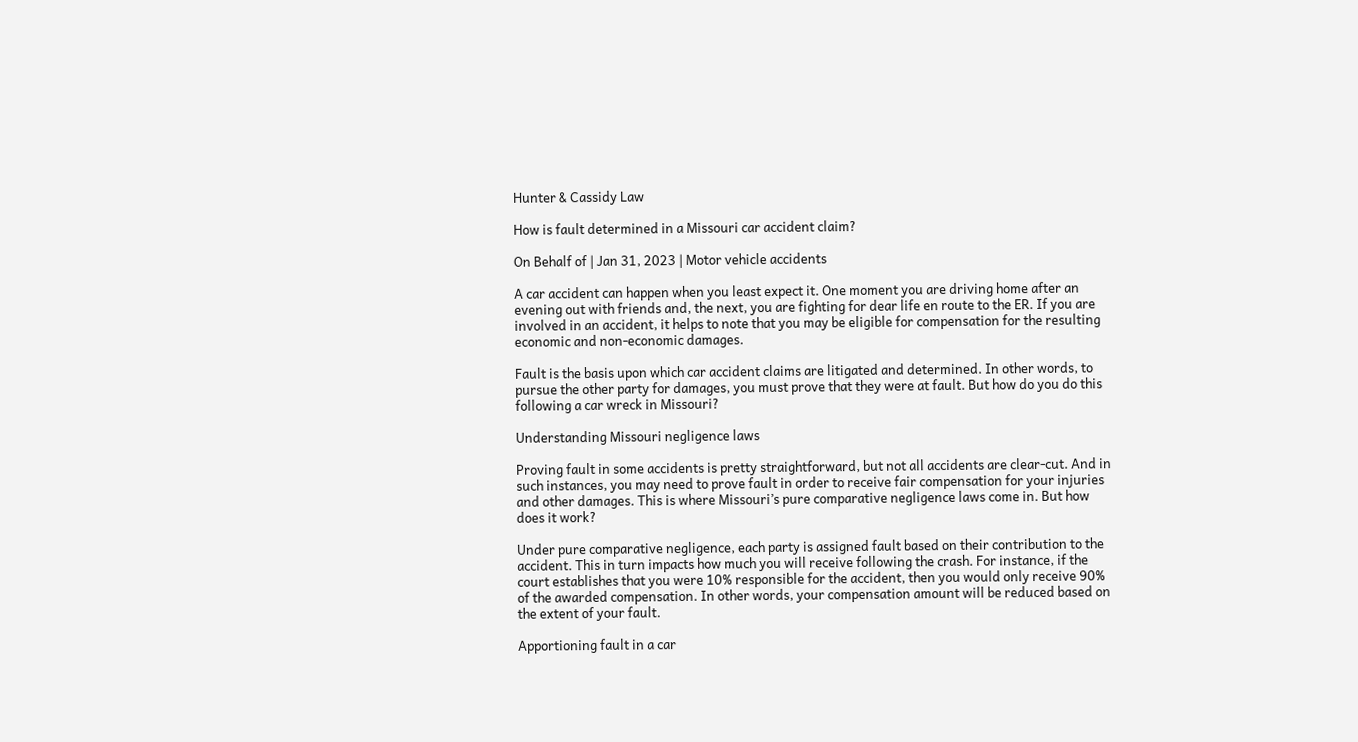Hunter & Cassidy Law

How is fault determined in a Missouri car accident claim?

On Behalf of | Jan 31, 2023 | Motor vehicle accidents

A car accident can happen when you least expect it. One moment you are driving home after an evening out with friends and, the next, you are fighting for dear life en route to the ER. If you are involved in an accident, it helps to note that you may be eligible for compensation for the resulting economic and non-economic damages.

Fault is the basis upon which car accident claims are litigated and determined. In other words, to pursue the other party for damages, you must prove that they were at fault. But how do you do this following a car wreck in Missouri?

Understanding Missouri negligence laws

Proving fault in some accidents is pretty straightforward, but not all accidents are clear-cut. And in such instances, you may need to prove fault in order to receive fair compensation for your injuries and other damages. This is where Missouri’s pure comparative negligence laws come in. But how does it work?

Under pure comparative negligence, each party is assigned fault based on their contribution to the accident. This in turn impacts how much you will receive following the crash. For instance, if the court establishes that you were 10% responsible for the accident, then you would only receive 90% of the awarded compensation. In other words, your compensation amount will be reduced based on the extent of your fault.

Apportioning fault in a car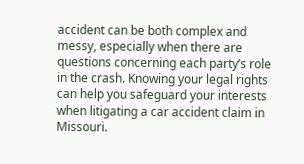accident can be both complex and messy, especially when there are questions concerning each party’s role in the crash. Knowing your legal rights can help you safeguard your interests when litigating a car accident claim in Missouri.